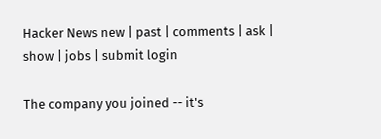Hacker News new | past | comments | ask | show | jobs | submit login

The company you joined -- it's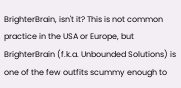BrighterBrain, isn't it? This is not common practice in the USA or Europe, but BrighterBrain (f.k.a. Unbounded Solutions) is one of the few outfits scummy enough to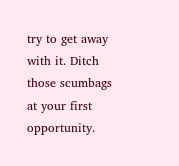try to get away with it. Ditch those scumbags at your first opportunity.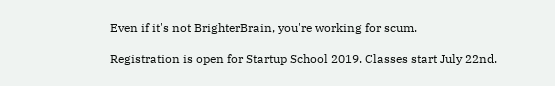Even if it's not BrighterBrain, you're working for scum.

Registration is open for Startup School 2019. Classes start July 22nd.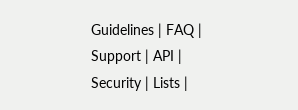Guidelines | FAQ | Support | API | Security | Lists |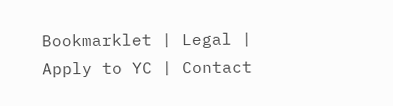Bookmarklet | Legal | Apply to YC | Contact